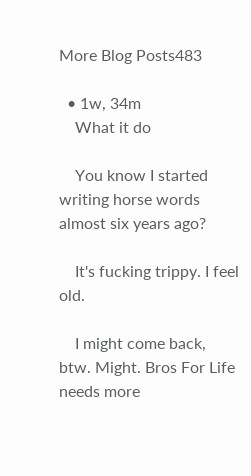More Blog Posts483

  • 1w, 34m
    What it do

    You know I started writing horse words almost six years ago?

    It's fucking trippy. I feel old.

    I might come back, btw. Might. Bros For Life needs more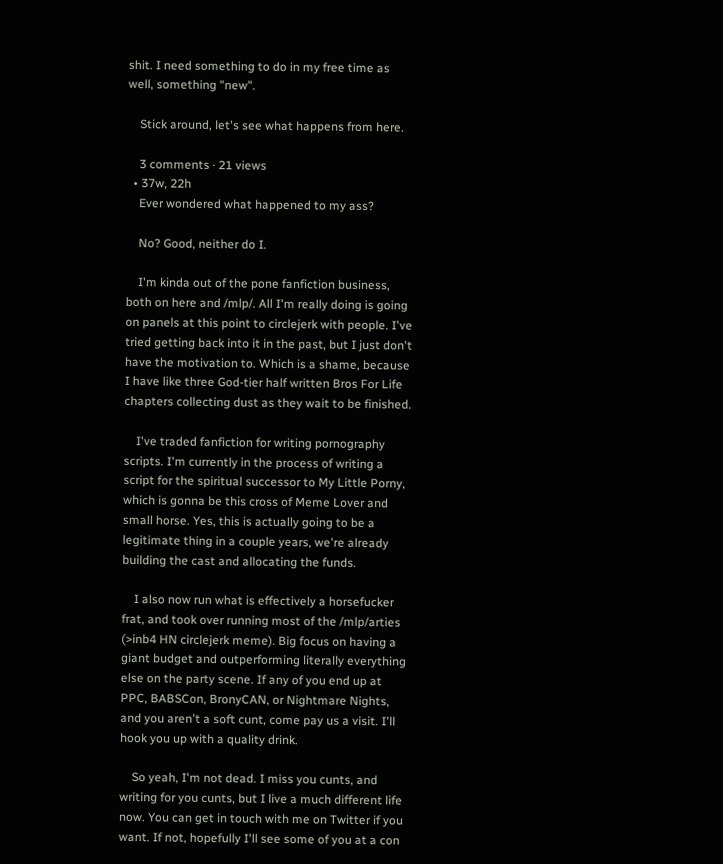shit. I need something to do in my free time as well, something "new".

    Stick around, let's see what happens from here.

    3 comments · 21 views
  • 37w, 22h
    Ever wondered what happened to my ass?

    No? Good, neither do I.

    I'm kinda out of the pone fanfiction business, both on here and /mlp/. All I'm really doing is going on panels at this point to circlejerk with people. I've tried getting back into it in the past, but I just don't have the motivation to. Which is a shame, because I have like three God-tier half written Bros For Life chapters collecting dust as they wait to be finished.

    I've traded fanfiction for writing pornography scripts. I'm currently in the process of writing a script for the spiritual successor to My Little Porny, which is gonna be this cross of Meme Lover and small horse. Yes, this is actually going to be a legitimate thing in a couple years, we're already building the cast and allocating the funds.

    I also now run what is effectively a horsefucker frat, and took over running most of the /mlp/arties (>inb4 HN circlejerk meme). Big focus on having a giant budget and outperforming literally everything else on the party scene. If any of you end up at PPC, BABSCon, BronyCAN, or Nightmare Nights, and you aren't a soft cunt, come pay us a visit. I'll hook you up with a quality drink.

    So yeah, I'm not dead. I miss you cunts, and writing for you cunts, but I live a much different life now. You can get in touch with me on Twitter if you want. If not, hopefully I'll see some of you at a con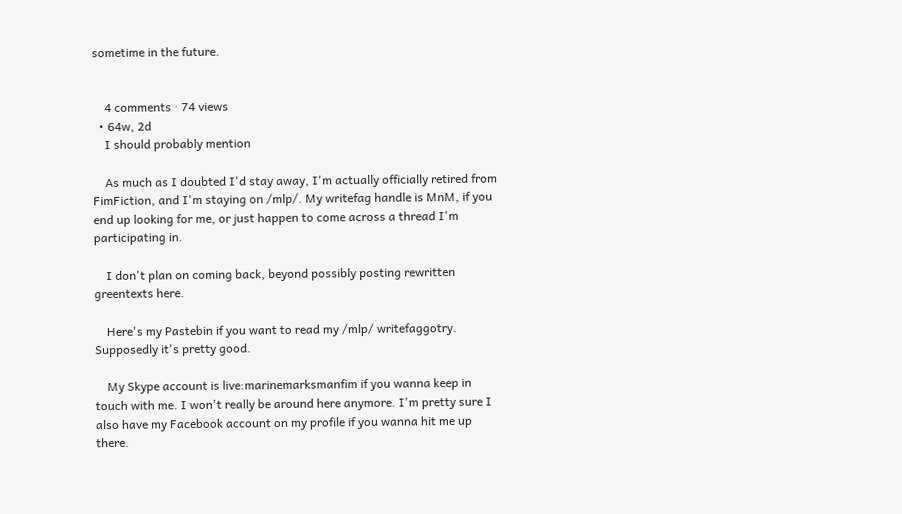sometime in the future.


    4 comments · 74 views
  • 64w, 2d
    I should probably mention

    As much as I doubted I'd stay away, I'm actually officially retired from FimFiction, and I'm staying on /mlp/. My writefag handle is MnM, if you end up looking for me, or just happen to come across a thread I'm participating in.

    I don't plan on coming back, beyond possibly posting rewritten greentexts here.

    Here's my Pastebin if you want to read my /mlp/ writefaggotry. Supposedly it's pretty good.

    My Skype account is live:marinemarksmanfim if you wanna keep in touch with me. I won't really be around here anymore. I'm pretty sure I also have my Facebook account on my profile if you wanna hit me up there.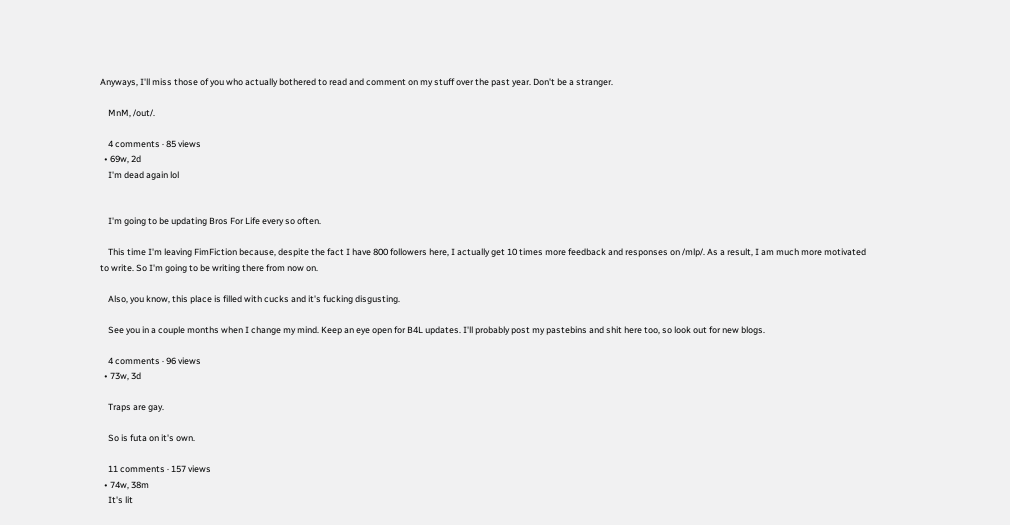Anyways, I'll miss those of you who actually bothered to read and comment on my stuff over the past year. Don't be a stranger.

    MnM, /out/.

    4 comments · 85 views
  • 69w, 2d
    I'm dead again lol


    I'm going to be updating Bros For Life every so often.

    This time I'm leaving FimFiction because, despite the fact I have 800 followers here, I actually get 10 times more feedback and responses on /mlp/. As a result, I am much more motivated to write. So I'm going to be writing there from now on.

    Also, you know, this place is filled with cucks and it's fucking disgusting.

    See you in a couple months when I change my mind. Keep an eye open for B4L updates. I'll probably post my pastebins and shit here too, so look out for new blogs.

    4 comments · 96 views
  • 73w, 3d

    Traps are gay.

    So is futa on it's own.

    11 comments · 157 views
  • 74w, 38m
    It's lit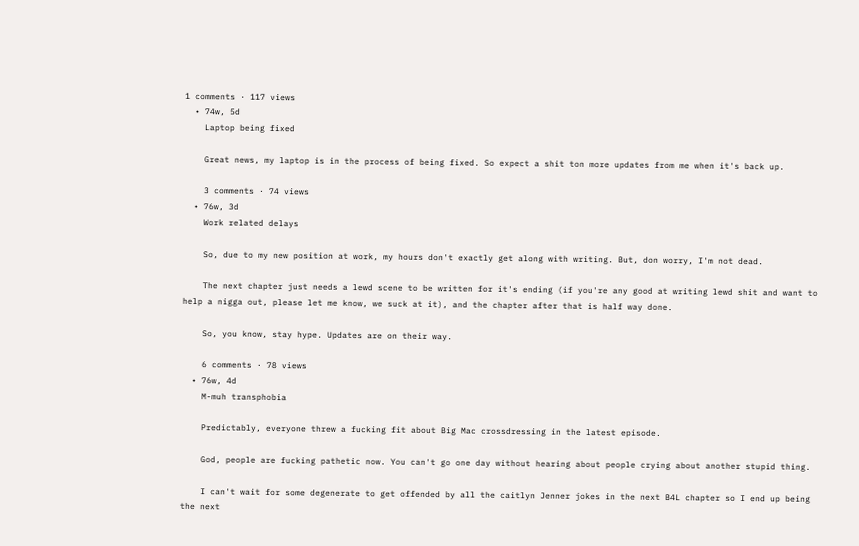1 comments · 117 views
  • 74w, 5d
    Laptop being fixed

    Great news, my laptop is in the process of being fixed. So expect a shit ton more updates from me when it's back up.

    3 comments · 74 views
  • 76w, 3d
    Work related delays

    So, due to my new position at work, my hours don't exactly get along with writing. But, don worry, I'm not dead.

    The next chapter just needs a lewd scene to be written for it's ending (if you're any good at writing lewd shit and want to help a nigga out, please let me know, we suck at it), and the chapter after that is half way done.

    So, you know, stay hype. Updates are on their way.

    6 comments · 78 views
  • 76w, 4d
    M-muh transphobia

    Predictably, everyone threw a fucking fit about Big Mac crossdressing in the latest episode.

    God, people are fucking pathetic now. You can't go one day without hearing about people crying about another stupid thing.

    I can't wait for some degenerate to get offended by all the caitlyn Jenner jokes in the next B4L chapter so I end up being the next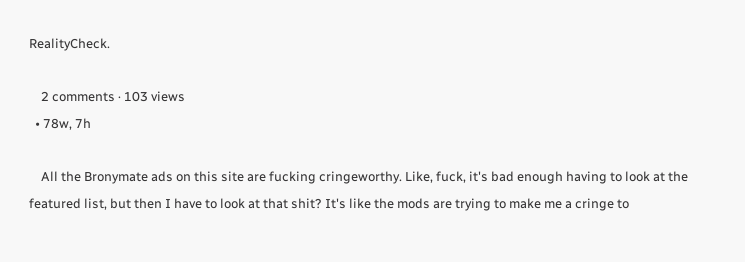RealityCheck.

    2 comments · 103 views
  • 78w, 7h

    All the Bronymate ads on this site are fucking cringeworthy. Like, fuck, it's bad enough having to look at the featured list, but then I have to look at that shit? It's like the mods are trying to make me a cringe to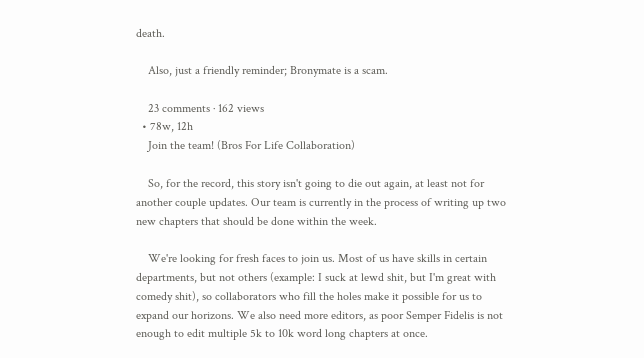death.

    Also, just a friendly reminder; Bronymate is a scam.

    23 comments · 162 views
  • 78w, 12h
    Join the team! (Bros For Life Collaboration)

    So, for the record, this story isn't going to die out again, at least not for another couple updates. Our team is currently in the process of writing up two new chapters that should be done within the week.

    We're looking for fresh faces to join us. Most of us have skills in certain departments, but not others (example: I suck at lewd shit, but I'm great with comedy shit), so collaborators who fill the holes make it possible for us to expand our horizons. We also need more editors, as poor Semper Fidelis is not enough to edit multiple 5k to 10k word long chapters at once.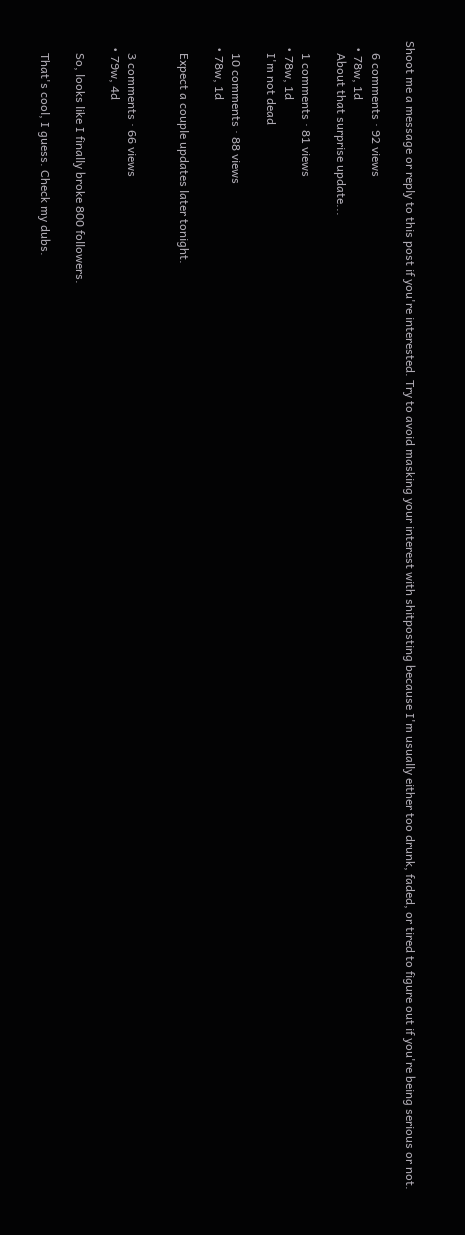Shoot me a message or reply to this post if you're interested. Try to avoid masking your interest with shitposting because I'm usually either too drunk, faded, or tired to figure out if you're being serious or not.

    6 comments · 92 views
  • 78w, 1d
    About that surprise update...

    1 comments · 81 views
  • 78w, 1d
    I'm not dead

    10 comments · 88 views
  • 78w, 1d

    Expect a couple updates later tonight.


    3 comments · 66 views
  • 79w, 4d

    So, looks like I finally broke 800 followers.

    That's cool, I guess. Check my dubs.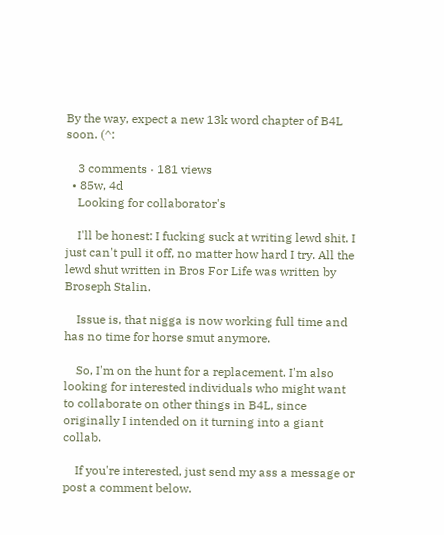By the way, expect a new 13k word chapter of B4L soon. (^:

    3 comments · 181 views
  • 85w, 4d
    Looking for collaborator's

    I'll be honest: I fucking suck at writing lewd shit. I just can't pull it off, no matter how hard I try. All the lewd shut written in Bros For Life was written by Broseph Stalin.

    Issue is, that nigga is now working full time and has no time for horse smut anymore.

    So, I'm on the hunt for a replacement. I'm also looking for interested individuals who might want to collaborate on other things in B4L, since originally I intended on it turning into a giant collab.

    If you're interested, just send my ass a message or post a comment below.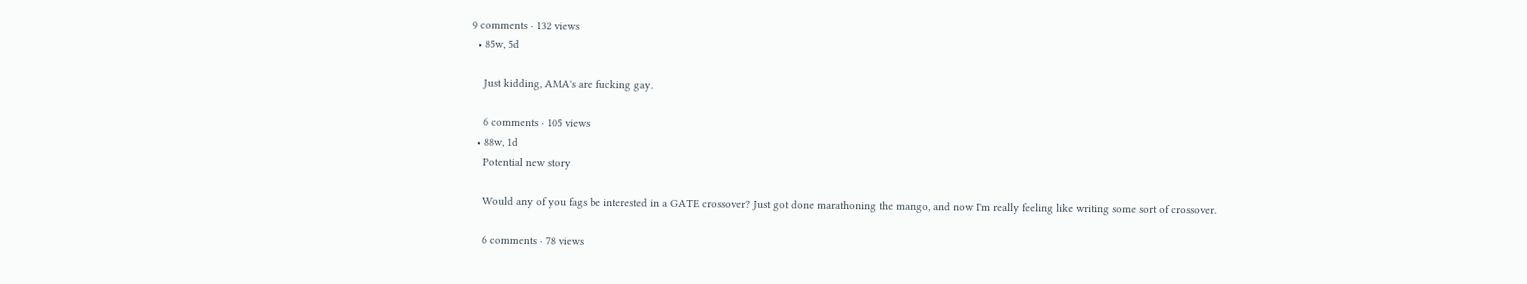9 comments · 132 views
  • 85w, 5d

    Just kidding, AMA's are fucking gay.

    6 comments · 105 views
  • 88w, 1d
    Potential new story

    Would any of you fags be interested in a GATE crossover? Just got done marathoning the mango, and now I'm really feeling like writing some sort of crossover.

    6 comments · 78 views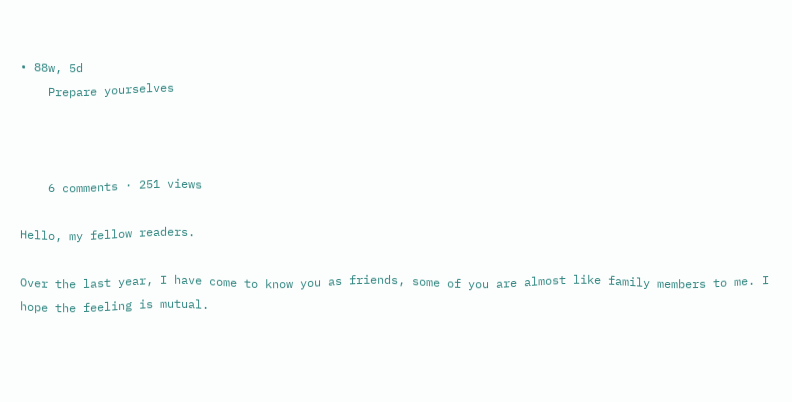• 88w, 5d
    Prepare yourselves



    6 comments · 251 views

Hello, my fellow readers.

Over the last year, I have come to know you as friends, some of you are almost like family members to me. I hope the feeling is mutual.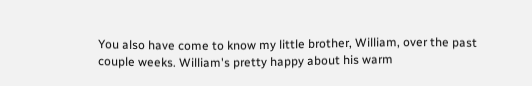You also have come to know my little brother, William, over the past couple weeks. William's pretty happy about his warm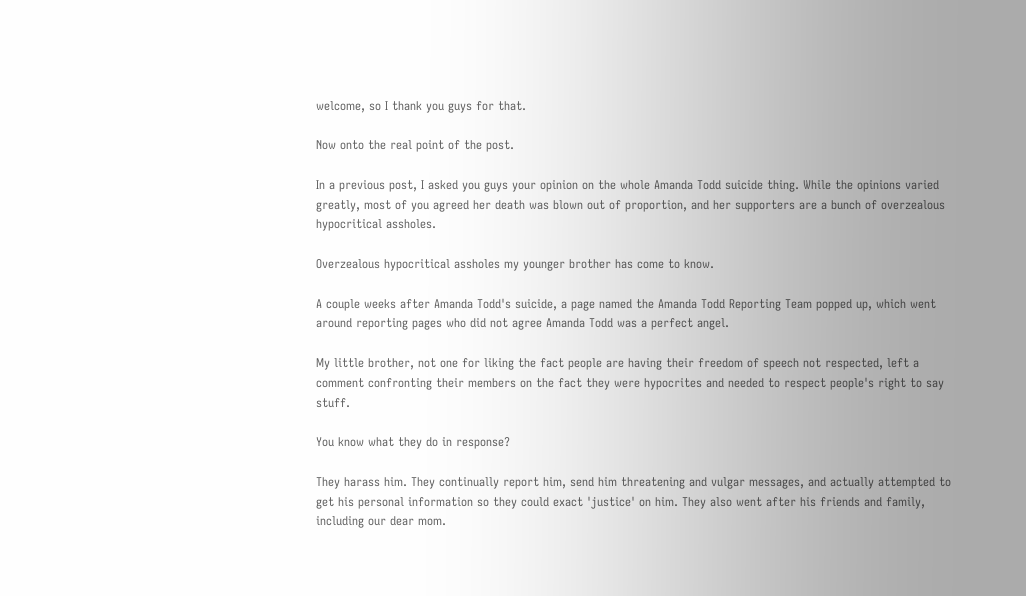welcome, so I thank you guys for that.

Now onto the real point of the post.

In a previous post, I asked you guys your opinion on the whole Amanda Todd suicide thing. While the opinions varied greatly, most of you agreed her death was blown out of proportion, and her supporters are a bunch of overzealous hypocritical assholes.

Overzealous hypocritical assholes my younger brother has come to know.

A couple weeks after Amanda Todd's suicide, a page named the Amanda Todd Reporting Team popped up, which went around reporting pages who did not agree Amanda Todd was a perfect angel.

My little brother, not one for liking the fact people are having their freedom of speech not respected, left a comment confronting their members on the fact they were hypocrites and needed to respect people's right to say stuff.

You know what they do in response?

They harass him. They continually report him, send him threatening and vulgar messages, and actually attempted to get his personal information so they could exact 'justice' on him. They also went after his friends and family, including our dear mom.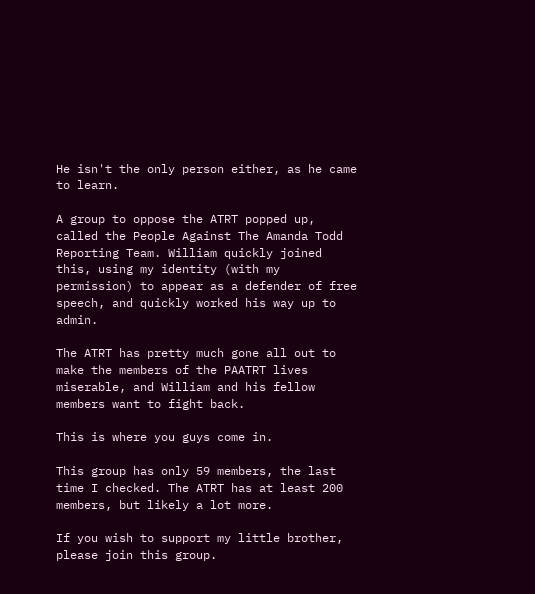He isn't the only person either, as he came to learn.

A group to oppose the ATRT popped up, called the People Against The Amanda Todd Reporting Team. William quickly joined this, using my identity (with my permission) to appear as a defender of free speech, and quickly worked his way up to admin.

The ATRT has pretty much gone all out to make the members of the PAATRT lives miserable, and William and his fellow members want to fight back.

This is where you guys come in.

This group has only 59 members, the last time I checked. The ATRT has at least 200 members, but likely a lot more.

If you wish to support my little brother, please join this group.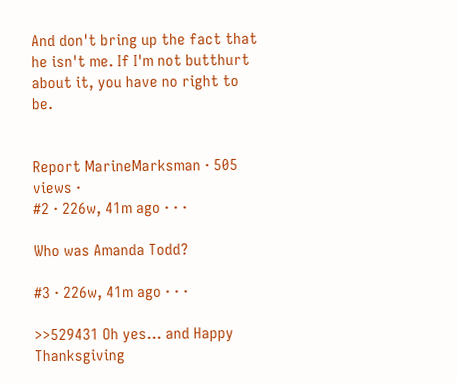And don't bring up the fact that he isn't me. If I'm not butthurt about it, you have no right to be.


Report MarineMarksman · 505 views ·
#2 · 226w, 41m ago · · ·

Who was Amanda Todd?

#3 · 226w, 41m ago · · ·

>>529431 Oh yes... and Happy Thanksgiving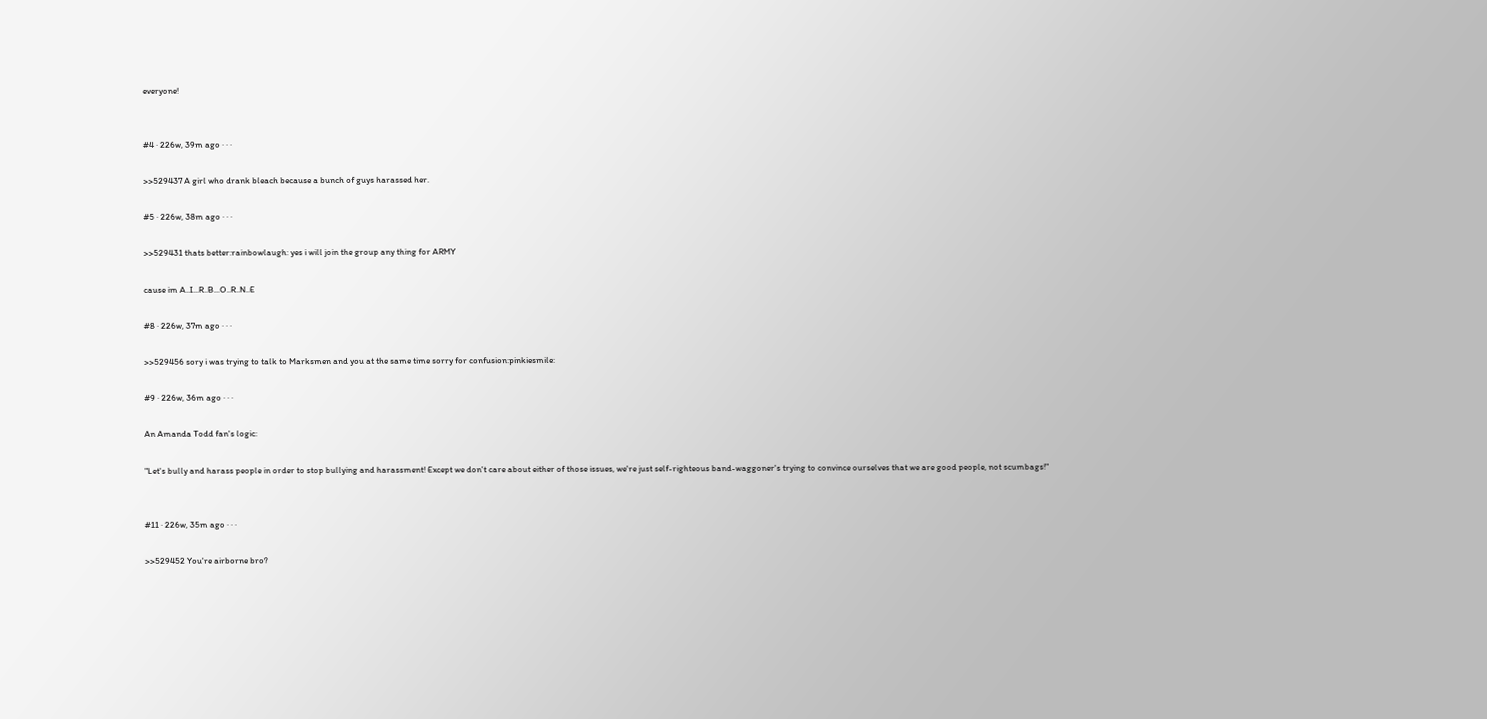everyone!


#4 · 226w, 39m ago · · ·

>>529437 A girl who drank bleach because a bunch of guys harassed her.

#5 · 226w, 38m ago · · ·

>>529431 thats better:rainbowlaugh: yes i will join the group any thing for ARMY

cause im A..I...R..B...O..R..N..E

#8 · 226w, 37m ago · · ·

>>529456 sory i was trying to talk to Marksmen and you at the same time sorry for confusion:pinkiesmile:

#9 · 226w, 36m ago · · ·

An Amanda Todd fan's logic:

"Let's bully and harass people in order to stop bullying and harassment! Except we don't care about either of those issues, we're just self-righteous band-waggoner's trying to convince ourselves that we are good people, not scumbags!"


#11 · 226w, 35m ago · · ·

>>529452 You're airborne bro?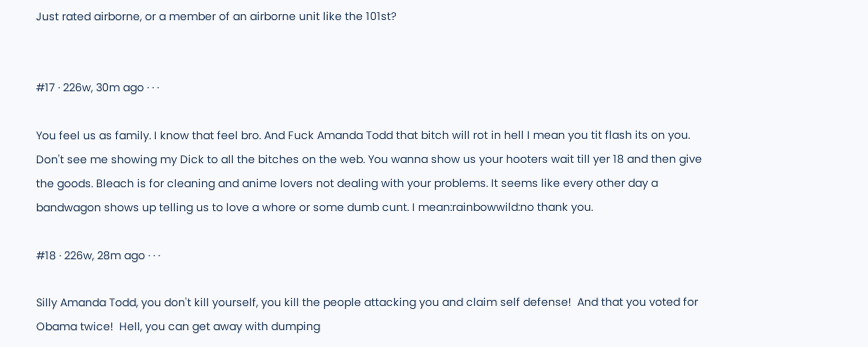Just rated airborne, or a member of an airborne unit like the 101st?


#17 · 226w, 30m ago · · ·

You feel us as family. I know that feel bro. And Fuck Amanda Todd that bitch will rot in hell I mean you tit flash its on you. Don't see me showing my Dick to all the bitches on the web. You wanna show us your hooters wait till yer 18 and then give the goods. Bleach is for cleaning and anime lovers not dealing with your problems. It seems like every other day a bandwagon shows up telling us to love a whore or some dumb cunt. I mean:rainbowwild:no thank you.

#18 · 226w, 28m ago · · ·

Silly Amanda Todd, you don't kill yourself, you kill the people attacking you and claim self defense!  And that you voted for Obama twice!  Hell, you can get away with dumping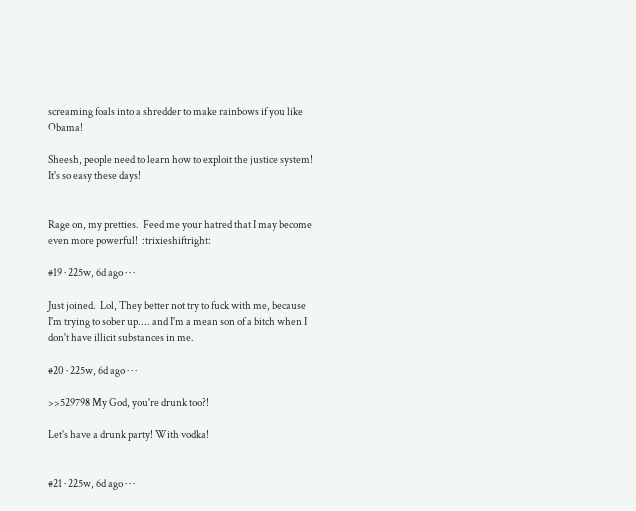screaming foals into a shredder to make rainbows if you like Obama!

Sheesh, people need to learn how to exploit the justice system!  It's so easy these days!


Rage on, my pretties.  Feed me your hatred that I may become even more powerful!  :trixieshiftright:

#19 · 225w, 6d ago · · ·

Just joined.  Lol, They better not try to fuck with me, because I'm trying to sober up.... and I'm a mean son of a bitch when I don't have illicit substances in me.

#20 · 225w, 6d ago · · ·

>>529798 My God, you're drunk too?!

Let's have a drunk party! With vodka!


#21 · 225w, 6d ago · · ·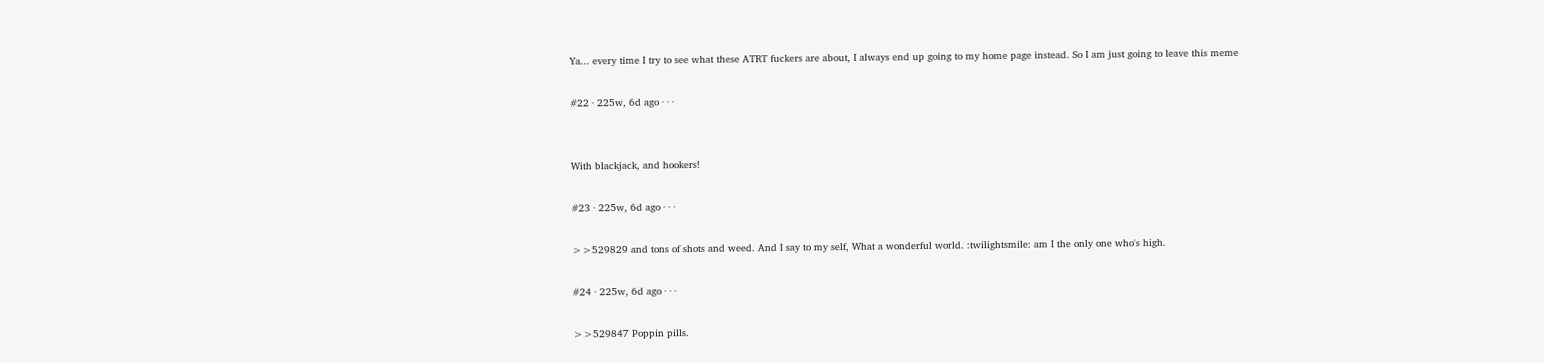Ya... every time I try to see what these ATRT fuckers are about, I always end up going to my home page instead. So I am just going to leave this meme

#22 · 225w, 6d ago · · ·


With blackjack, and hookers!

#23 · 225w, 6d ago · · ·

>>529829 and tons of shots and weed. And I say to my self, What a wonderful world. :twilightsmile: am I the only one who's high.

#24 · 225w, 6d ago · · ·

>>529847 Poppin pills.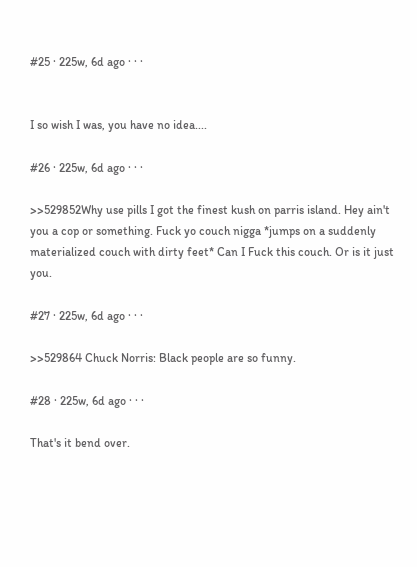#25 · 225w, 6d ago · · ·


I so wish I was, you have no idea....

#26 · 225w, 6d ago · · ·

>>529852Why use pills I got the finest kush on parris island. Hey ain't you a cop or something. Fuck yo couch nigga *jumps on a suddenly materialized couch with dirty feet* Can I Fuck this couch. Or is it just you.

#27 · 225w, 6d ago · · ·

>>529864 Chuck Norris: Black people are so funny.

#28 · 225w, 6d ago · · ·

That's it bend over.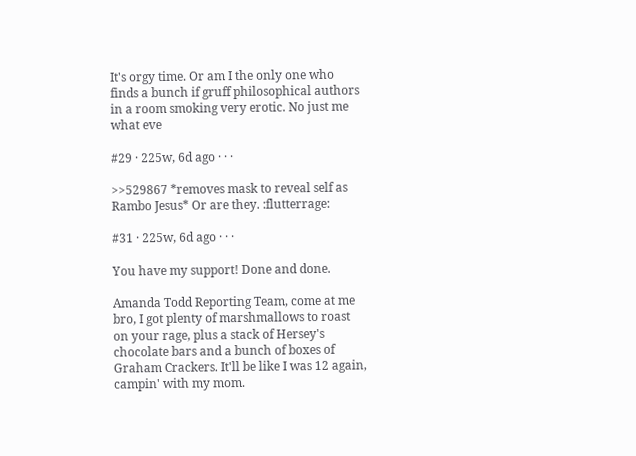It's orgy time. Or am I the only one who finds a bunch if gruff philosophical authors in a room smoking very erotic. No just me what eve

#29 · 225w, 6d ago · · ·

>>529867 *removes mask to reveal self as Rambo Jesus* Or are they. :flutterrage:

#31 · 225w, 6d ago · · ·

You have my support! Done and done.

Amanda Todd Reporting Team, come at me bro, I got plenty of marshmallows to roast on your rage, plus a stack of Hersey's chocolate bars and a bunch of boxes of Graham Crackers. It'll be like I was 12 again, campin' with my mom.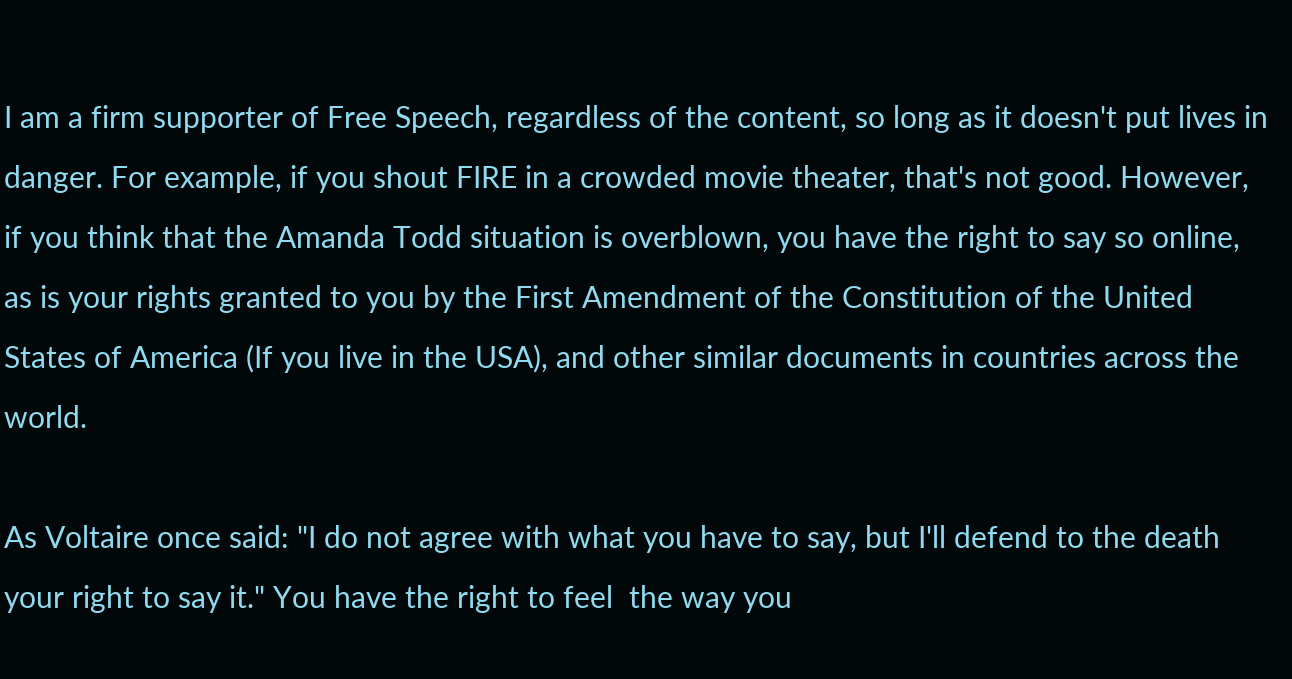I am a firm supporter of Free Speech, regardless of the content, so long as it doesn't put lives in danger. For example, if you shout FIRE in a crowded movie theater, that's not good. However, if you think that the Amanda Todd situation is overblown, you have the right to say so online, as is your rights granted to you by the First Amendment of the Constitution of the United States of America (If you live in the USA), and other similar documents in countries across the world.

As Voltaire once said: "I do not agree with what you have to say, but I'll defend to the death your right to say it." You have the right to feel  the way you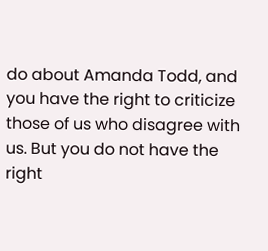do about Amanda Todd, and you have the right to criticize those of us who disagree with us. But you do not have the right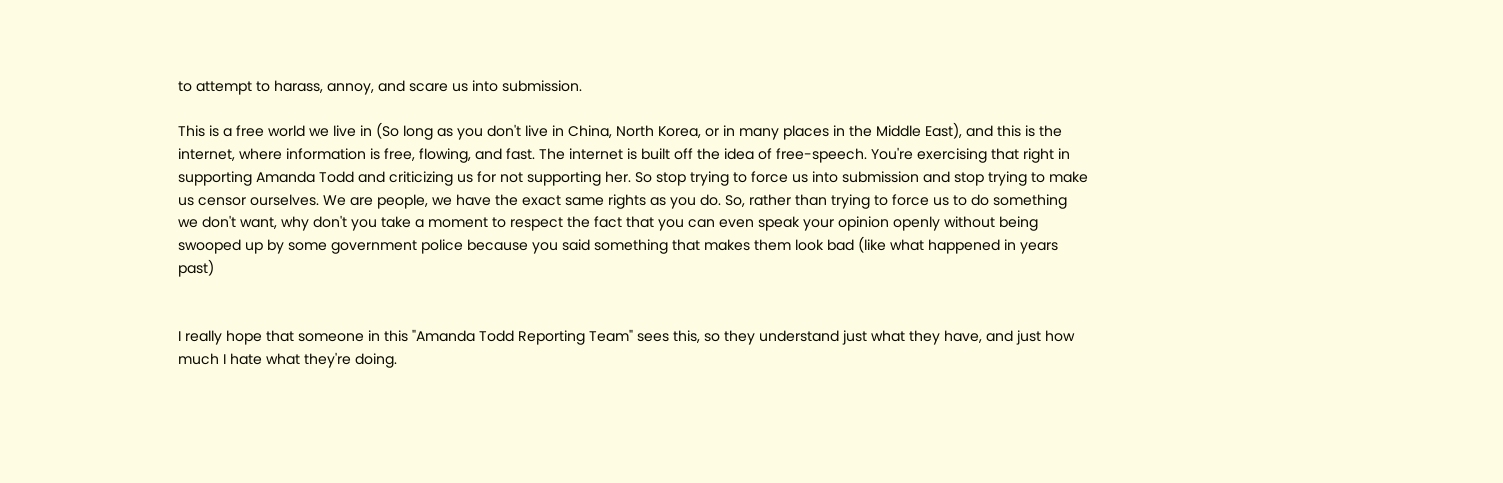to attempt to harass, annoy, and scare us into submission.

This is a free world we live in (So long as you don't live in China, North Korea, or in many places in the Middle East), and this is the internet, where information is free, flowing, and fast. The internet is built off the idea of free-speech. You're exercising that right in supporting Amanda Todd and criticizing us for not supporting her. So stop trying to force us into submission and stop trying to make us censor ourselves. We are people, we have the exact same rights as you do. So, rather than trying to force us to do something we don't want, why don't you take a moment to respect the fact that you can even speak your opinion openly without being swooped up by some government police because you said something that makes them look bad (like what happened in years past)


I really hope that someone in this "Amanda Todd Reporting Team" sees this, so they understand just what they have, and just how much I hate what they're doing.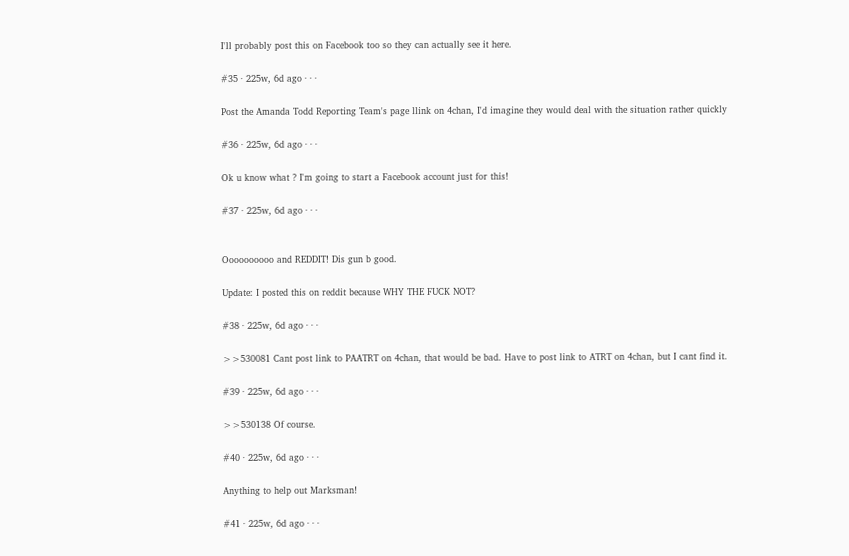I'll probably post this on Facebook too so they can actually see it here.

#35 · 225w, 6d ago · · ·

Post the Amanda Todd Reporting Team's page llink on 4chan, I'd imagine they would deal with the situation rather quickly

#36 · 225w, 6d ago · · ·

Ok u know what ? I'm going to start a Facebook account just for this!

#37 · 225w, 6d ago · · ·


Oooooooooo and REDDIT! Dis gun b good.

Update: I posted this on reddit because WHY THE FUCK NOT?

#38 · 225w, 6d ago · · ·

>>530081 Cant post link to PAATRT on 4chan, that would be bad. Have to post link to ATRT on 4chan, but I cant find it.

#39 · 225w, 6d ago · · ·

>>530138 Of course.

#40 · 225w, 6d ago · · ·

Anything to help out Marksman!

#41 · 225w, 6d ago · · ·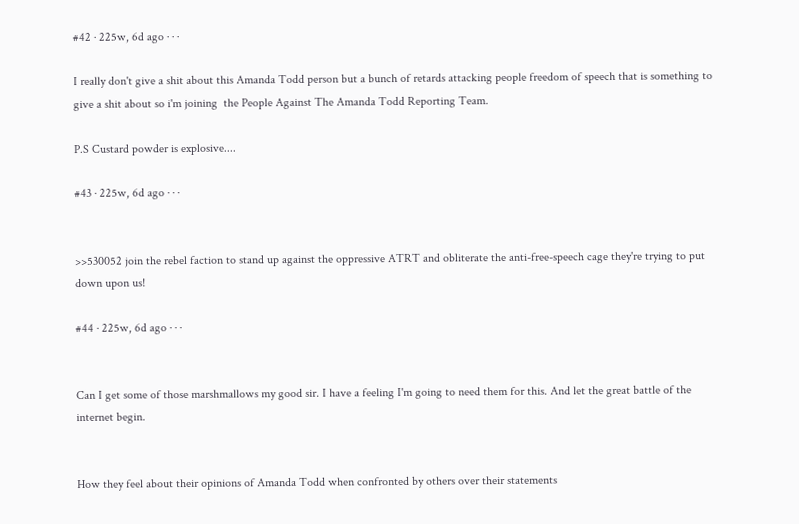#42 · 225w, 6d ago · · ·

I really don't give a shit about this Amanda Todd person but a bunch of retards attacking people freedom of speech that is something to give a shit about so i'm joining  the People Against The Amanda Todd Reporting Team.

P.S Custard powder is explosive....

#43 · 225w, 6d ago · · ·


>>530052 join the rebel faction to stand up against the oppressive ATRT and obliterate the anti-free-speech cage they're trying to put down upon us!

#44 · 225w, 6d ago · · ·


Can I get some of those marshmallows my good sir. I have a feeling I'm going to need them for this. And let the great battle of the internet begin.


How they feel about their opinions of Amanda Todd when confronted by others over their statements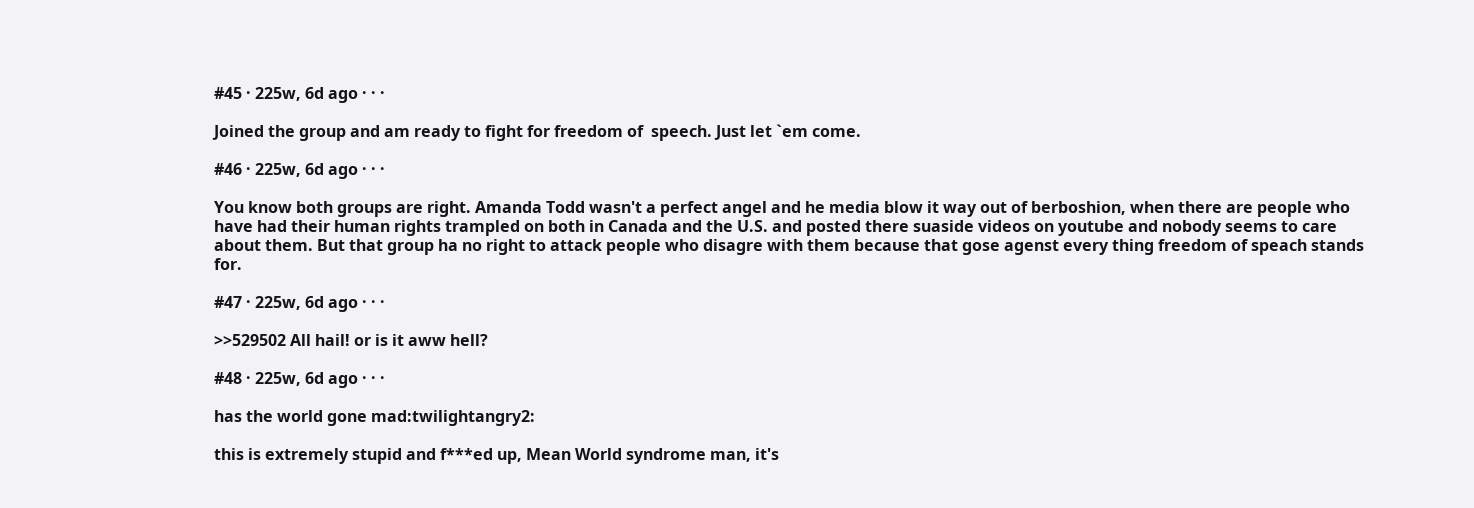#45 · 225w, 6d ago · · ·

Joined the group and am ready to fight for freedom of  speech. Just let `em come.

#46 · 225w, 6d ago · · ·

You know both groups are right. Amanda Todd wasn't a perfect angel and he media blow it way out of berboshion, when there are people who have had their human rights trampled on both in Canada and the U.S. and posted there suaside videos on youtube and nobody seems to care about them. But that group ha no right to attack people who disagre with them because that gose agenst every thing freedom of speach stands for.

#47 · 225w, 6d ago · · ·

>>529502 All hail! or is it aww hell?

#48 · 225w, 6d ago · · ·

has the world gone mad:twilightangry2:

this is extremely stupid and f***ed up, Mean World syndrome man, it's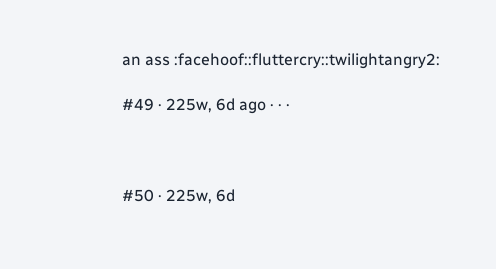an ass :facehoof::fluttercry::twilightangry2:

#49 · 225w, 6d ago · · ·



#50 · 225w, 6d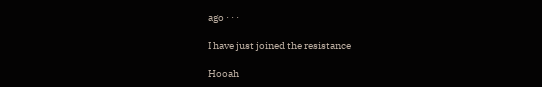ago · · ·

I have just joined the resistance

Hooah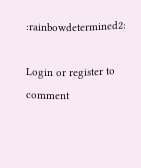:rainbowdetermined2:

Login or register to comment